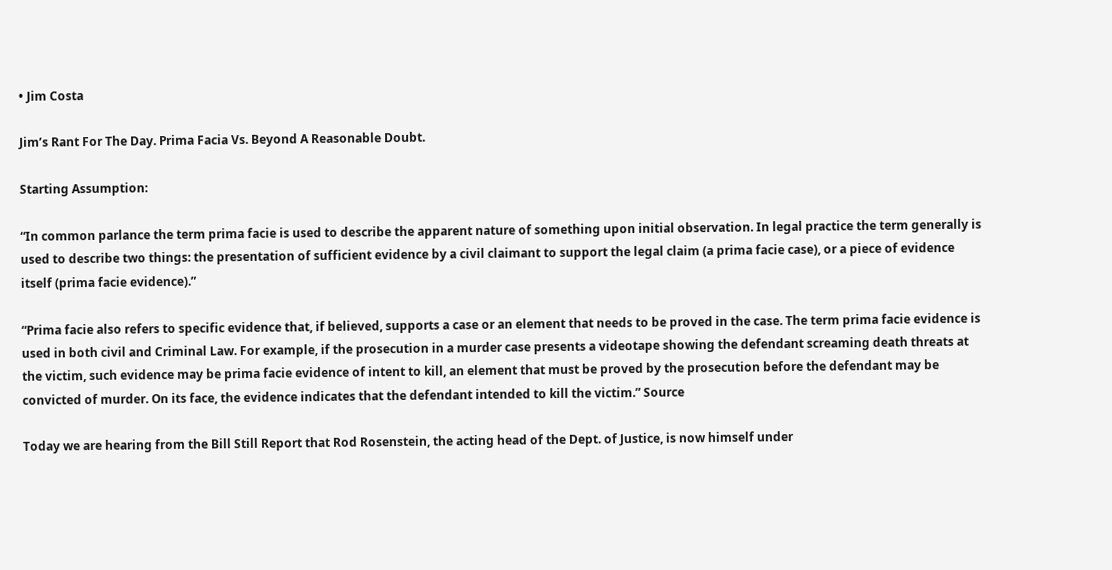• Jim Costa

Jim’s Rant For The Day. Prima Facia Vs. Beyond A Reasonable Doubt.

Starting Assumption:

“In common parlance the term prima facie is used to describe the apparent nature of something upon initial observation. In legal practice the term generally is used to describe two things: the presentation of sufficient evidence by a civil claimant to support the legal claim (a prima facie case), or a piece of evidence itself (prima facie evidence).”

“Prima facie also refers to specific evidence that, if believed, supports a case or an element that needs to be proved in the case. The term prima facie evidence is used in both civil and Criminal Law. For example, if the prosecution in a murder case presents a videotape showing the defendant screaming death threats at the victim, such evidence may be prima facie evidence of intent to kill, an element that must be proved by the prosecution before the defendant may be convicted of murder. On its face, the evidence indicates that the defendant intended to kill the victim.” Source

Today we are hearing from the Bill Still Report that Rod Rosenstein, the acting head of the Dept. of Justice, is now himself under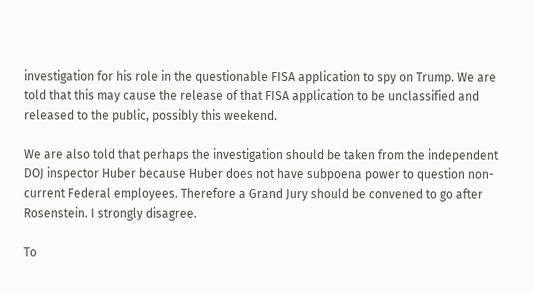investigation for his role in the questionable FISA application to spy on Trump. We are told that this may cause the release of that FISA application to be unclassified and released to the public, possibly this weekend.

We are also told that perhaps the investigation should be taken from the independent DOJ inspector Huber because Huber does not have subpoena power to question non- current Federal employees. Therefore a Grand Jury should be convened to go after Rosenstein. I strongly disagree.

To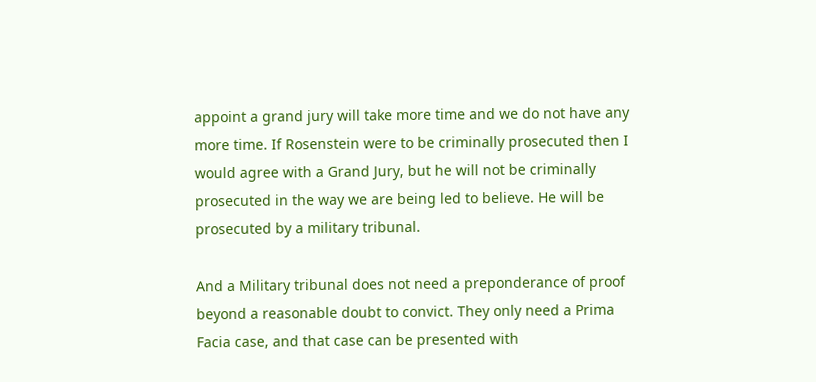appoint a grand jury will take more time and we do not have any more time. If Rosenstein were to be criminally prosecuted then I would agree with a Grand Jury, but he will not be criminally prosecuted in the way we are being led to believe. He will be prosecuted by a military tribunal.

And a Military tribunal does not need a preponderance of proof beyond a reasonable doubt to convict. They only need a Prima Facia case, and that case can be presented with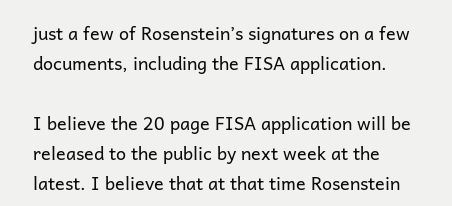just a few of Rosenstein’s signatures on a few documents, including the FISA application.

I believe the 20 page FISA application will be released to the public by next week at the latest. I believe that at that time Rosenstein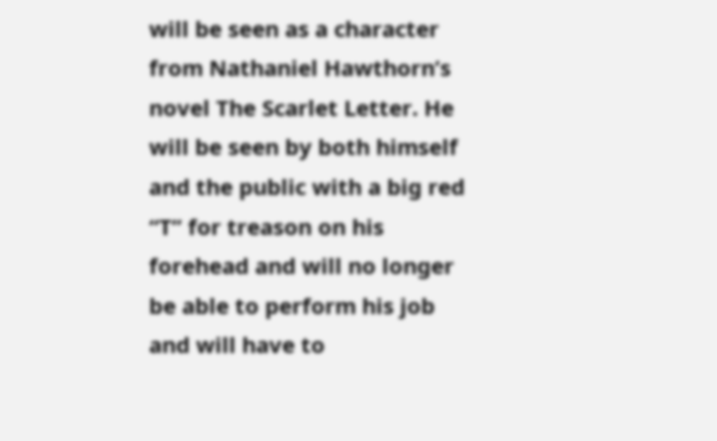will be seen as a character from Nathaniel Hawthorn’s novel The Scarlet Letter. He will be seen by both himself and the public with a big red “T” for treason on his forehead and will no longer be able to perform his job and will have to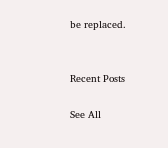be replaced.


Recent Posts

See All